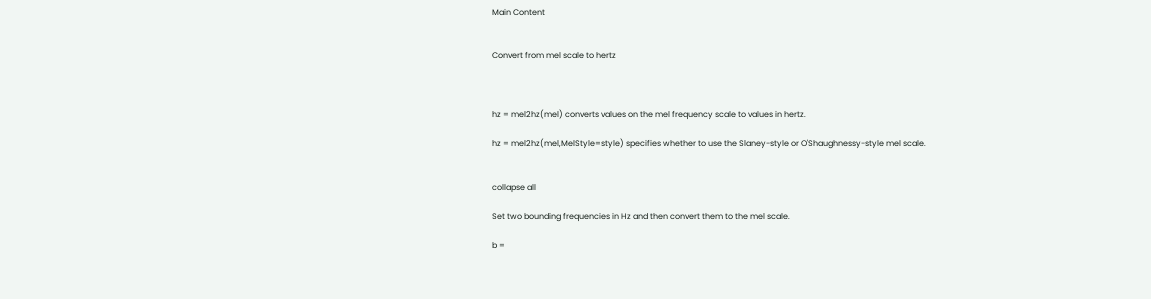Main Content


Convert from mel scale to hertz



hz = mel2hz(mel) converts values on the mel frequency scale to values in hertz.

hz = mel2hz(mel,MelStyle=style) specifies whether to use the Slaney-style or O'Shaughnessy-style mel scale.


collapse all

Set two bounding frequencies in Hz and then convert them to the mel scale.

b =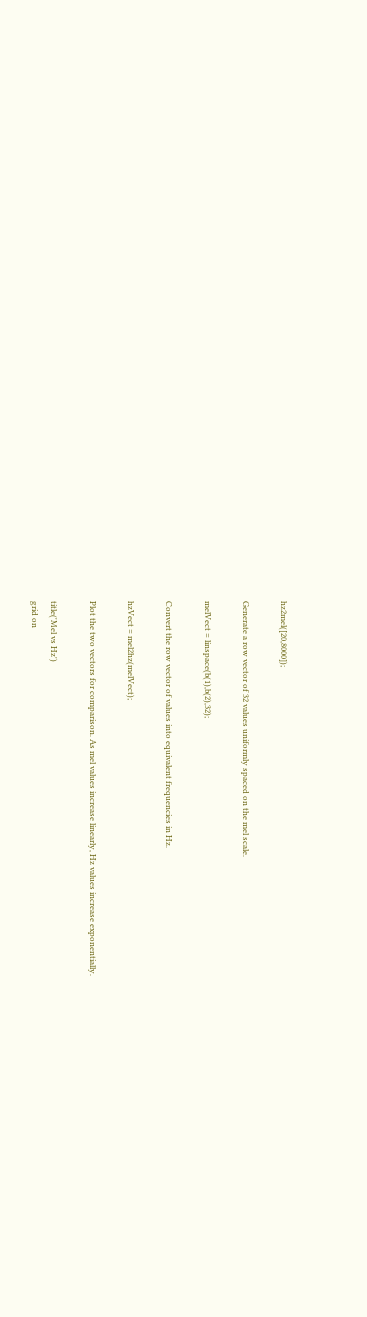hz2mel([20,8000]);

Generate a row vector of 32 values uniformly spaced on the mel scale.

melVect = linspace(b(1),b(2),32);

Convert the row vector of values into equivalent frequencies in Hz.

hzVect = mel2hz(melVect);

Plot the two vectors for comparison. As mel values increase linearly, Hz values increase exponentially.

title('Mel vs Hz')
grid on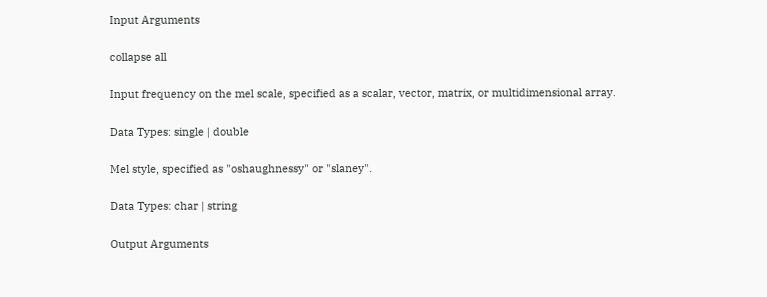Input Arguments

collapse all

Input frequency on the mel scale, specified as a scalar, vector, matrix, or multidimensional array.

Data Types: single | double

Mel style, specified as "oshaughnessy" or "slaney".

Data Types: char | string

Output Arguments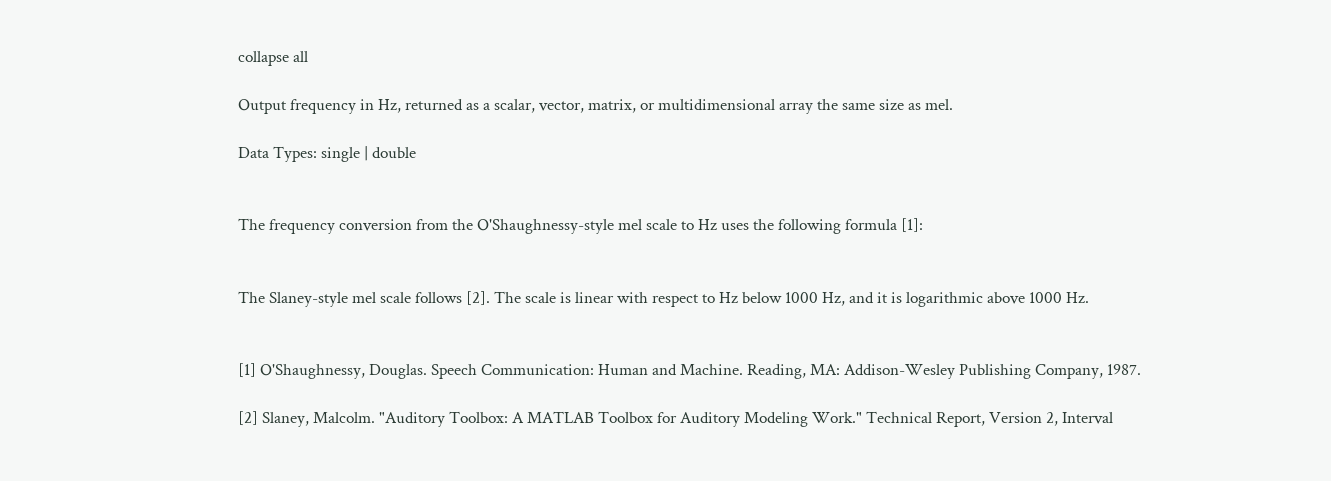collapse all

Output frequency in Hz, returned as a scalar, vector, matrix, or multidimensional array the same size as mel.

Data Types: single | double


The frequency conversion from the O'Shaughnessy-style mel scale to Hz uses the following formula [1]:


The Slaney-style mel scale follows [2]. The scale is linear with respect to Hz below 1000 Hz, and it is logarithmic above 1000 Hz.


[1] O'Shaughnessy, Douglas. Speech Communication: Human and Machine. Reading, MA: Addison-Wesley Publishing Company, 1987.

[2] Slaney, Malcolm. "Auditory Toolbox: A MATLAB Toolbox for Auditory Modeling Work." Technical Report, Version 2, Interval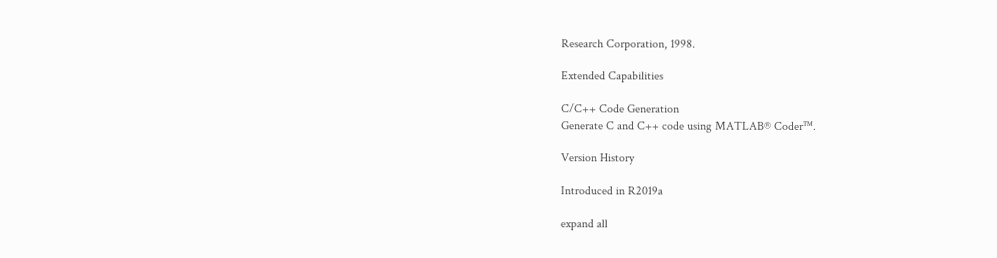Research Corporation, 1998.

Extended Capabilities

C/C++ Code Generation
Generate C and C++ code using MATLAB® Coder™.

Version History

Introduced in R2019a

expand all